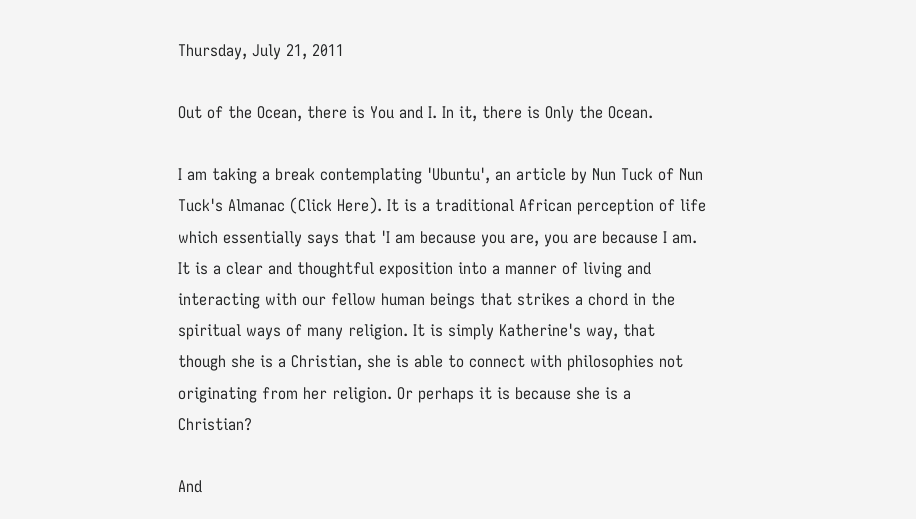Thursday, July 21, 2011

Out of the Ocean, there is You and I. In it, there is Only the Ocean.

I am taking a break contemplating 'Ubuntu', an article by Nun Tuck of Nun Tuck's Almanac (Click Here). It is a traditional African perception of life which essentially says that 'I am because you are, you are because I am. It is a clear and thoughtful exposition into a manner of living and interacting with our fellow human beings that strikes a chord in the spiritual ways of many religion. It is simply Katherine's way, that though she is a Christian, she is able to connect with philosophies not originating from her religion. Or perhaps it is because she is a Christian?

And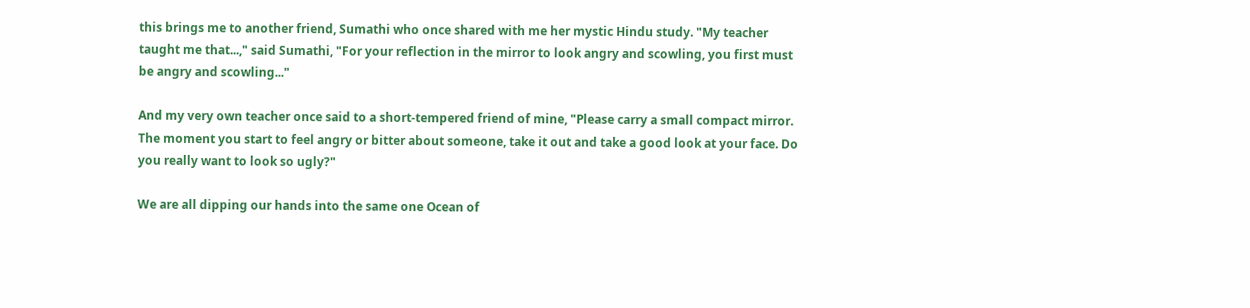this brings me to another friend, Sumathi who once shared with me her mystic Hindu study. "My teacher taught me that...," said Sumathi, "For your reflection in the mirror to look angry and scowling, you first must be angry and scowling..."

And my very own teacher once said to a short-tempered friend of mine, "Please carry a small compact mirror. The moment you start to feel angry or bitter about someone, take it out and take a good look at your face. Do you really want to look so ugly?"

We are all dipping our hands into the same one Ocean of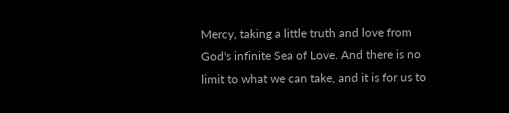Mercy, taking a little truth and love from God's infinite Sea of Love. And there is no limit to what we can take, and it is for us to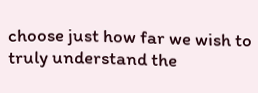choose just how far we wish to truly understand the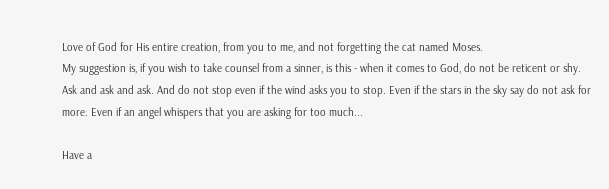Love of God for His entire creation, from you to me, and not forgetting the cat named Moses.
My suggestion is, if you wish to take counsel from a sinner, is this - when it comes to God, do not be reticent or shy. Ask and ask and ask. And do not stop even if the wind asks you to stop. Even if the stars in the sky say do not ask for more. Even if an angel whispers that you are asking for too much...

Have a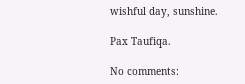wishful day, sunshine.

Pax Taufiqa.

No comments: